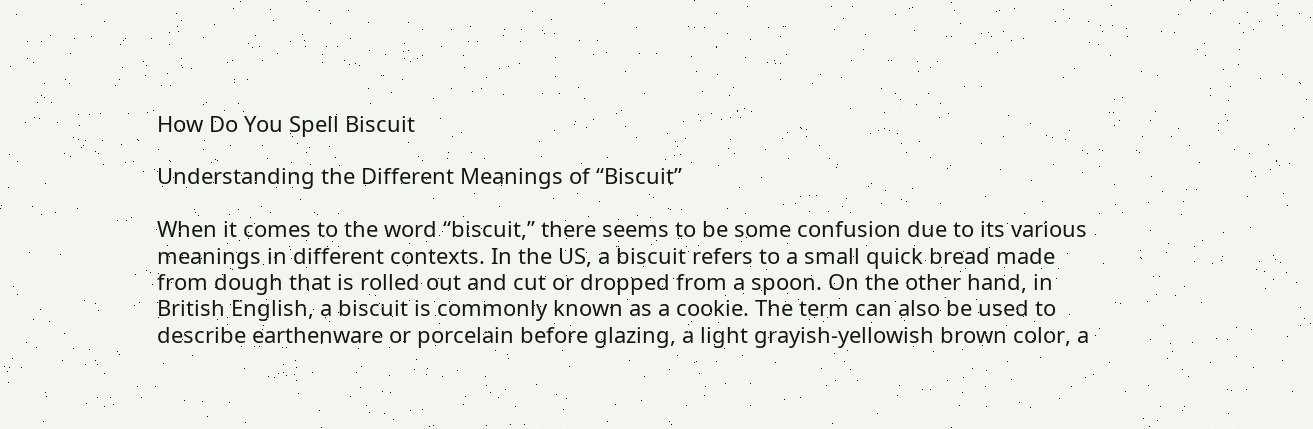How Do You Spell Biscuit

Understanding the Different Meanings of “Biscuit”

When it comes to the word “biscuit,” there seems to be some confusion due to its various meanings in different contexts. In the US, a biscuit refers to a small quick bread made from dough that is rolled out and cut or dropped from a spoon. On the other hand, in British English, a biscuit is commonly known as a cookie. The term can also be used to describe earthenware or porcelain before glazing, a light grayish-yellowish brown color, a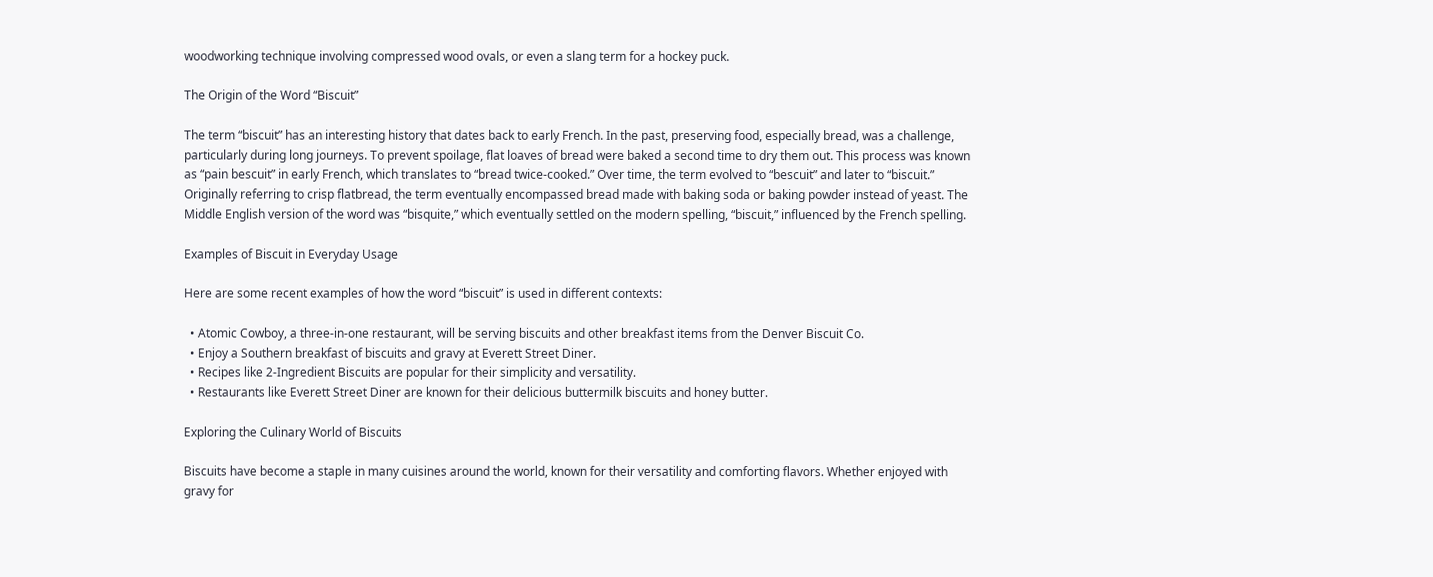woodworking technique involving compressed wood ovals, or even a slang term for a hockey puck.

The Origin of the Word “Biscuit”

The term “biscuit” has an interesting history that dates back to early French. In the past, preserving food, especially bread, was a challenge, particularly during long journeys. To prevent spoilage, flat loaves of bread were baked a second time to dry them out. This process was known as “pain bescuit” in early French, which translates to “bread twice-cooked.” Over time, the term evolved to “bescuit” and later to “biscuit.” Originally referring to crisp flatbread, the term eventually encompassed bread made with baking soda or baking powder instead of yeast. The Middle English version of the word was “bisquite,” which eventually settled on the modern spelling, “biscuit,” influenced by the French spelling.

Examples of Biscuit in Everyday Usage

Here are some recent examples of how the word “biscuit” is used in different contexts:

  • Atomic Cowboy, a three-in-one restaurant, will be serving biscuits and other breakfast items from the Denver Biscuit Co.
  • Enjoy a Southern breakfast of biscuits and gravy at Everett Street Diner.
  • Recipes like 2-Ingredient Biscuits are popular for their simplicity and versatility.
  • Restaurants like Everett Street Diner are known for their delicious buttermilk biscuits and honey butter.

Exploring the Culinary World of Biscuits

Biscuits have become a staple in many cuisines around the world, known for their versatility and comforting flavors. Whether enjoyed with gravy for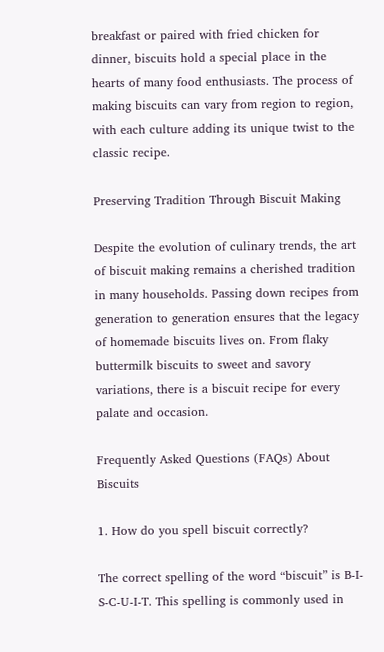breakfast or paired with fried chicken for dinner, biscuits hold a special place in the hearts of many food enthusiasts. The process of making biscuits can vary from region to region, with each culture adding its unique twist to the classic recipe.

Preserving Tradition Through Biscuit Making

Despite the evolution of culinary trends, the art of biscuit making remains a cherished tradition in many households. Passing down recipes from generation to generation ensures that the legacy of homemade biscuits lives on. From flaky buttermilk biscuits to sweet and savory variations, there is a biscuit recipe for every palate and occasion.

Frequently Asked Questions (FAQs) About Biscuits

1. How do you spell biscuit correctly?

The correct spelling of the word “biscuit” is B-I-S-C-U-I-T. This spelling is commonly used in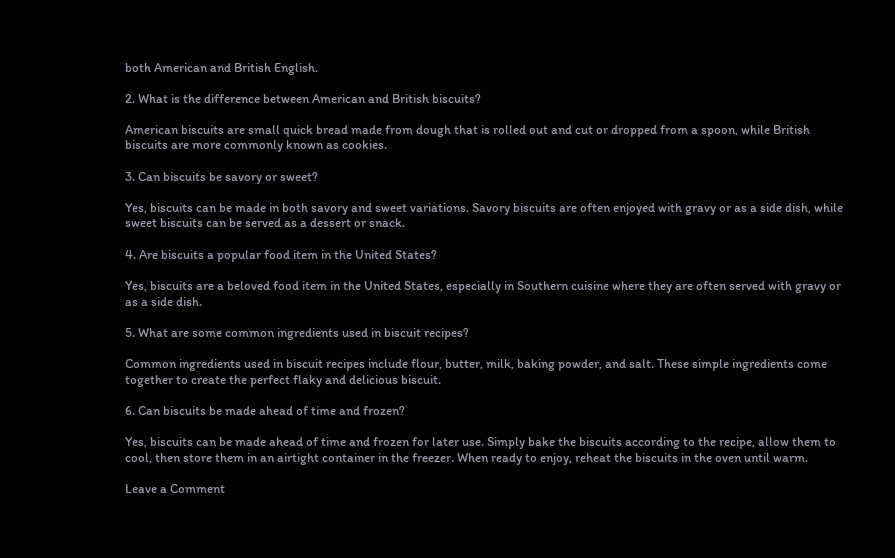both American and British English.

2. What is the difference between American and British biscuits?

American biscuits are small quick bread made from dough that is rolled out and cut or dropped from a spoon, while British biscuits are more commonly known as cookies.

3. Can biscuits be savory or sweet?

Yes, biscuits can be made in both savory and sweet variations. Savory biscuits are often enjoyed with gravy or as a side dish, while sweet biscuits can be served as a dessert or snack.

4. Are biscuits a popular food item in the United States?

Yes, biscuits are a beloved food item in the United States, especially in Southern cuisine where they are often served with gravy or as a side dish.

5. What are some common ingredients used in biscuit recipes?

Common ingredients used in biscuit recipes include flour, butter, milk, baking powder, and salt. These simple ingredients come together to create the perfect flaky and delicious biscuit.

6. Can biscuits be made ahead of time and frozen?

Yes, biscuits can be made ahead of time and frozen for later use. Simply bake the biscuits according to the recipe, allow them to cool, then store them in an airtight container in the freezer. When ready to enjoy, reheat the biscuits in the oven until warm.

Leave a Comment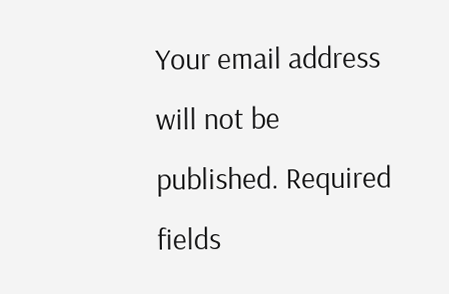Your email address will not be published. Required fields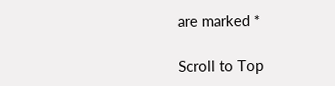are marked *

Scroll to Top